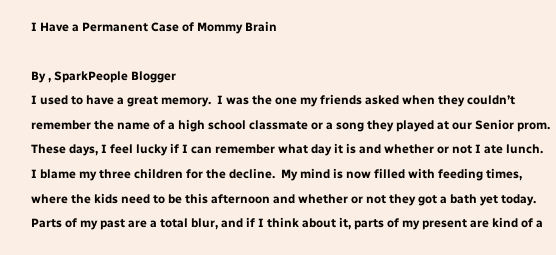I Have a Permanent Case of Mommy Brain

By , SparkPeople Blogger
I used to have a great memory.  I was the one my friends asked when they couldn’t remember the name of a high school classmate or a song they played at our Senior prom.  These days, I feel lucky if I can remember what day it is and whether or not I ate lunch.  I blame my three children for the decline.  My mind is now filled with feeding times, where the kids need to be this afternoon and whether or not they got a bath yet today.  Parts of my past are a total blur, and if I think about it, parts of my present are kind of a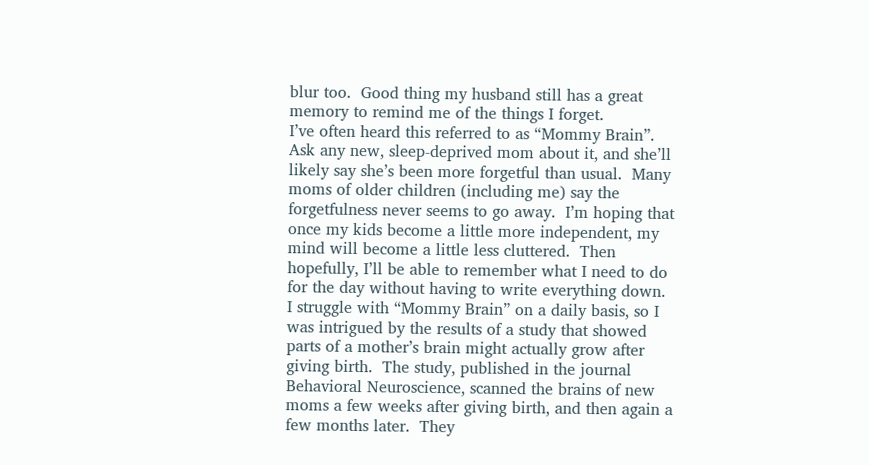blur too.  Good thing my husband still has a great memory to remind me of the things I forget.
I’ve often heard this referred to as “Mommy Brain”.  Ask any new, sleep-deprived mom about it, and she’ll likely say she’s been more forgetful than usual.  Many moms of older children (including me) say the forgetfulness never seems to go away.  I’m hoping that once my kids become a little more independent, my mind will become a little less cluttered.  Then hopefully, I’ll be able to remember what I need to do for the day without having to write everything down.
I struggle with “Mommy Brain” on a daily basis, so I was intrigued by the results of a study that showed parts of a mother’s brain might actually grow after giving birth.  The study, published in the journal Behavioral Neuroscience, scanned the brains of new moms a few weeks after giving birth, and then again a few months later.  They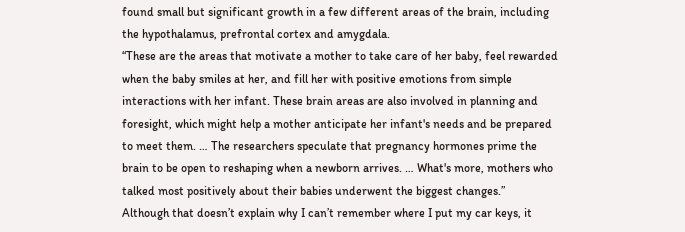found small but significant growth in a few different areas of the brain, including the hypothalamus, prefrontal cortex and amygdala.
“These are the areas that motivate a mother to take care of her baby, feel rewarded when the baby smiles at her, and fill her with positive emotions from simple interactions with her infant. These brain areas are also involved in planning and foresight, which might help a mother anticipate her infant's needs and be prepared to meet them. … The researchers speculate that pregnancy hormones prime the brain to be open to reshaping when a newborn arrives. … What's more, mothers who talked most positively about their babies underwent the biggest changes.”
Although that doesn’t explain why I can’t remember where I put my car keys, it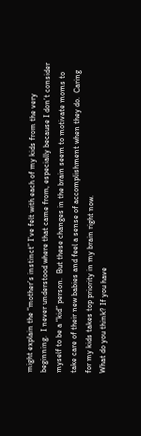might explain the “mother’s instinct” I’ve felt with each of my kids from the very beginning.  I never understood where that came from, especially because I don’t consider myself to be a “kid” person.  But these changes in the brain seem to motivate moms to take care of their new babies and feel a sense of accomplishment when they do.  Caring for my kids takes top priority in my brain right now.
What do you think? If you have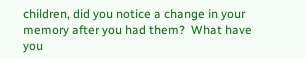children, did you notice a change in your memory after you had them?  What have you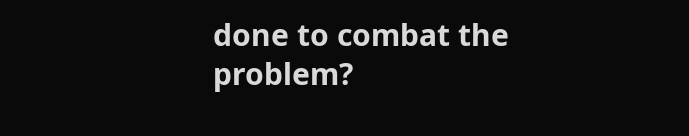done to combat the problem?